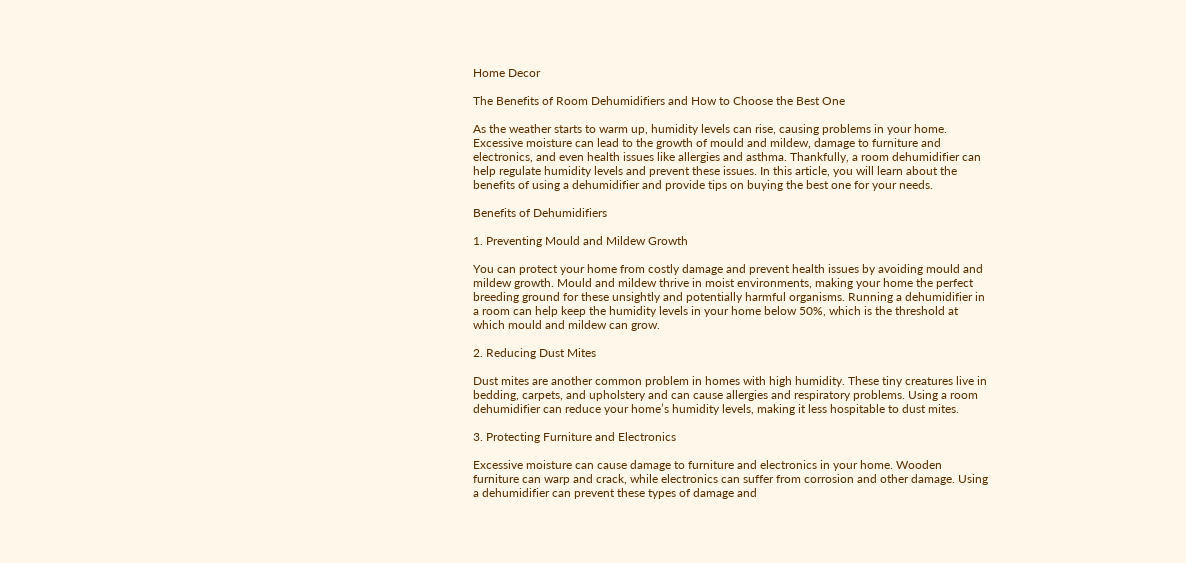Home Decor

The Benefits of Room Dehumidifiers and How to Choose the Best One

As the weather starts to warm up, humidity levels can rise, causing problems in your home. Excessive moisture can lead to the growth of mould and mildew, damage to furniture and electronics, and even health issues like allergies and asthma. Thankfully, a room dehumidifier can help regulate humidity levels and prevent these issues. In this article, you will learn about the benefits of using a dehumidifier and provide tips on buying the best one for your needs.

Benefits of Dehumidifiers

1. Preventing Mould and Mildew Growth

You can protect your home from costly damage and prevent health issues by avoiding mould and mildew growth. Mould and mildew thrive in moist environments, making your home the perfect breeding ground for these unsightly and potentially harmful organisms. Running a dehumidifier in a room can help keep the humidity levels in your home below 50%, which is the threshold at which mould and mildew can grow.

2. Reducing Dust Mites

Dust mites are another common problem in homes with high humidity. These tiny creatures live in bedding, carpets, and upholstery and can cause allergies and respiratory problems. Using a room dehumidifier can reduce your home’s humidity levels, making it less hospitable to dust mites.

3. Protecting Furniture and Electronics

Excessive moisture can cause damage to furniture and electronics in your home. Wooden furniture can warp and crack, while electronics can suffer from corrosion and other damage. Using a dehumidifier can prevent these types of damage and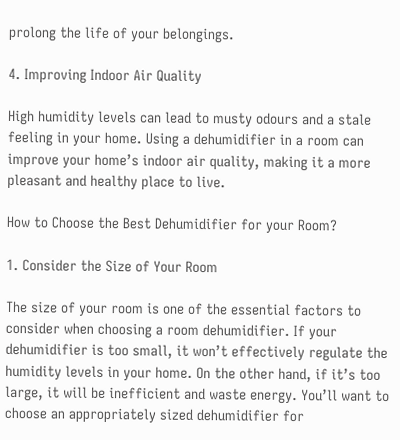prolong the life of your belongings.

4. Improving Indoor Air Quality

High humidity levels can lead to musty odours and a stale feeling in your home. Using a dehumidifier in a room can improve your home’s indoor air quality, making it a more pleasant and healthy place to live.

How to Choose the Best Dehumidifier for your Room?

1. Consider the Size of Your Room

The size of your room is one of the essential factors to consider when choosing a room dehumidifier. If your dehumidifier is too small, it won’t effectively regulate the humidity levels in your home. On the other hand, if it’s too large, it will be inefficient and waste energy. You’ll want to choose an appropriately sized dehumidifier for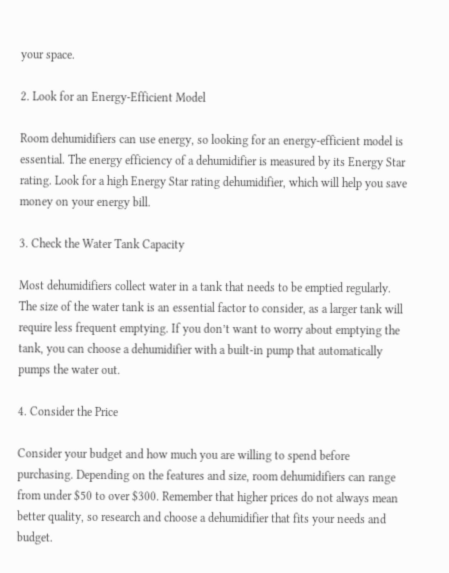your space.

2. Look for an Energy-Efficient Model

Room dehumidifiers can use energy, so looking for an energy-efficient model is essential. The energy efficiency of a dehumidifier is measured by its Energy Star rating. Look for a high Energy Star rating dehumidifier, which will help you save money on your energy bill.

3. Check the Water Tank Capacity

Most dehumidifiers collect water in a tank that needs to be emptied regularly. The size of the water tank is an essential factor to consider, as a larger tank will require less frequent emptying. If you don’t want to worry about emptying the tank, you can choose a dehumidifier with a built-in pump that automatically pumps the water out.

4. Consider the Price

Consider your budget and how much you are willing to spend before purchasing. Depending on the features and size, room dehumidifiers can range from under $50 to over $300. Remember that higher prices do not always mean better quality, so research and choose a dehumidifier that fits your needs and budget.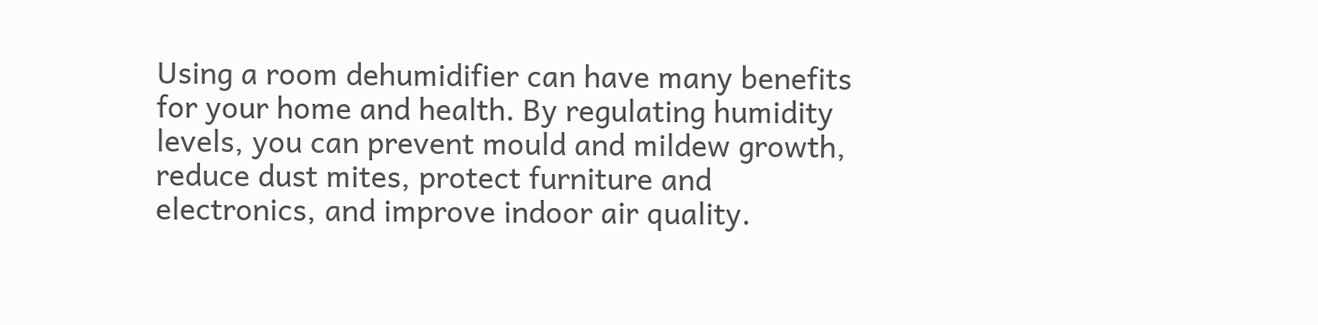Using a room dehumidifier can have many benefits for your home and health. By regulating humidity levels, you can prevent mould and mildew growth, reduce dust mites, protect furniture and electronics, and improve indoor air quality.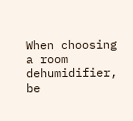When choosing a room dehumidifier, be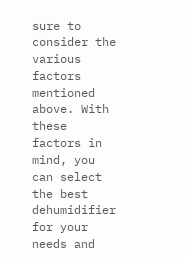sure to consider the various factors mentioned above. With these factors in mind, you can select the best dehumidifier for your needs and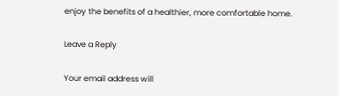enjoy the benefits of a healthier, more comfortable home.

Leave a Reply

Your email address will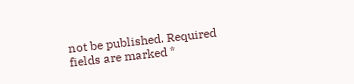not be published. Required fields are marked *